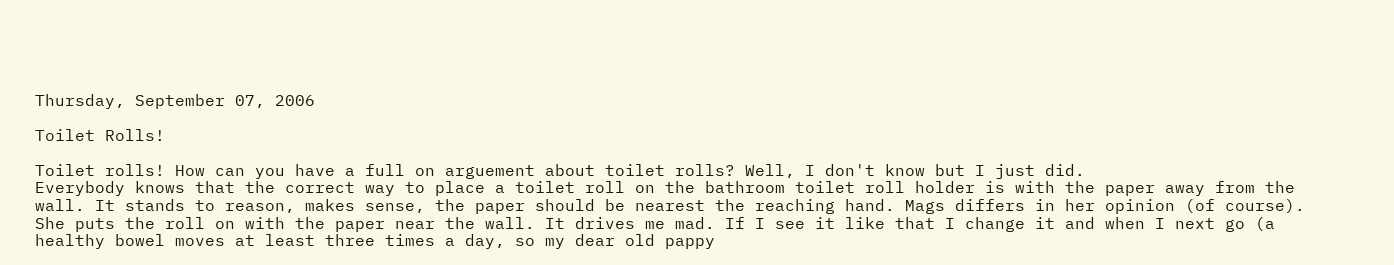Thursday, September 07, 2006

Toilet Rolls!

Toilet rolls! How can you have a full on arguement about toilet rolls? Well, I don't know but I just did.
Everybody knows that the correct way to place a toilet roll on the bathroom toilet roll holder is with the paper away from the wall. It stands to reason, makes sense, the paper should be nearest the reaching hand. Mags differs in her opinion (of course). She puts the roll on with the paper near the wall. It drives me mad. If I see it like that I change it and when I next go (a healthy bowel moves at least three times a day, so my dear old pappy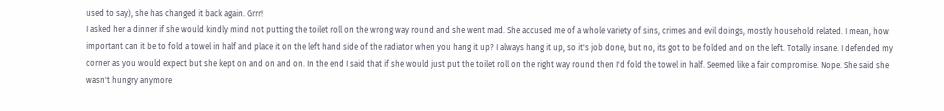used to say), she has changed it back again. Grrr!
I asked her a dinner if she would kindly mind not putting the toilet roll on the wrong way round and she went mad. She accused me of a whole variety of sins, crimes and evil doings, mostly household related. I mean, how important can it be to fold a towel in half and place it on the left hand side of the radiator when you hang it up? I always hang it up, so it's job done, but no, its got to be folded and on the left. Totally insane. I defended my corner as you would expect but she kept on and on and on. In the end I said that if she would just put the toilet roll on the right way round then I'd fold the towel in half. Seemed like a fair compromise. Nope. She said she wasn't hungry anymore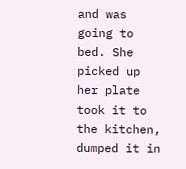and was going to bed. She picked up her plate took it to the kitchen, dumped it in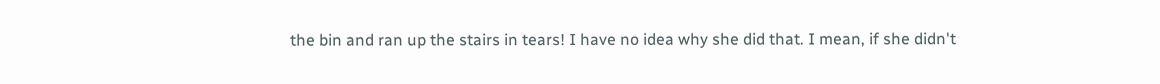the bin and ran up the stairs in tears! I have no idea why she did that. I mean, if she didn't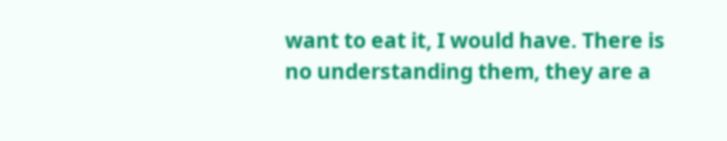want to eat it, I would have. There is no understanding them, they are a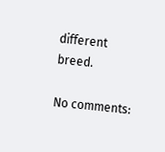different breed.

No comments: